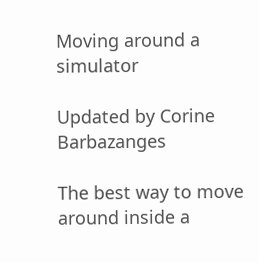Moving around a simulator

Updated by Corine Barbazanges

The best way to move around inside a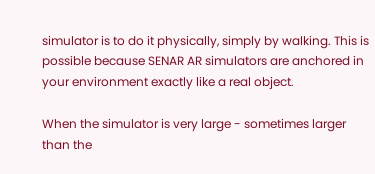simulator is to do it physically, simply by walking. This is possible because SENAR AR simulators are anchored in your environment exactly like a real object.

When the simulator is very large - sometimes larger than the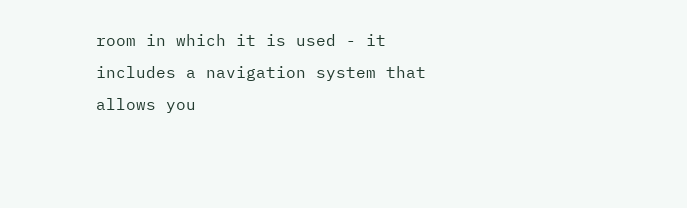room in which it is used - it includes a navigation system that allows you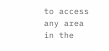to access any area in the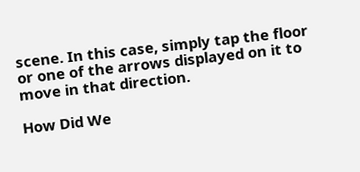scene. In this case, simply tap the floor or one of the arrows displayed on it to move in that direction.

How Did We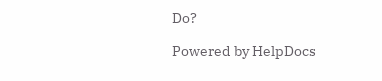Do?

Powered by HelpDocs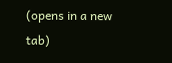(opens in a new tab)